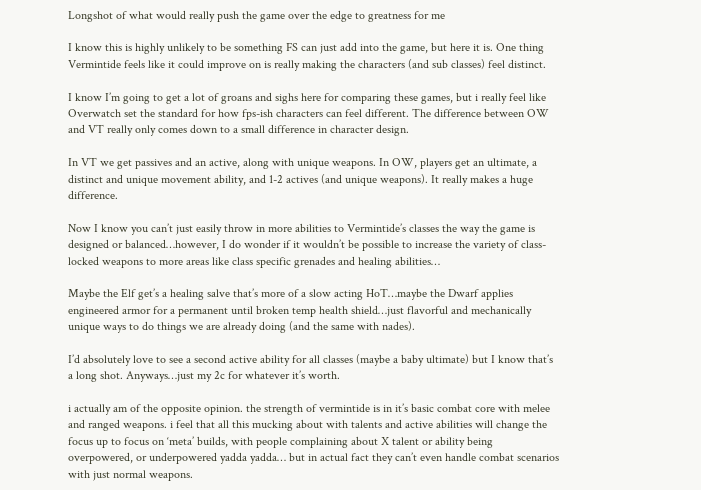Longshot of what would really push the game over the edge to greatness for me

I know this is highly unlikely to be something FS can just add into the game, but here it is. One thing Vermintide feels like it could improve on is really making the characters (and sub classes) feel distinct.

I know I’m going to get a lot of groans and sighs here for comparing these games, but i really feel like Overwatch set the standard for how fps-ish characters can feel different. The difference between OW and VT really only comes down to a small difference in character design.

In VT we get passives and an active, along with unique weapons. In OW, players get an ultimate, a distinct and unique movement ability, and 1-2 actives (and unique weapons). It really makes a huge difference.

Now I know you can’t just easily throw in more abilities to Vermintide’s classes the way the game is designed or balanced…however, I do wonder if it wouldn’t be possible to increase the variety of class-locked weapons to more areas like class specific grenades and healing abilities…

Maybe the Elf get’s a healing salve that’s more of a slow acting HoT…maybe the Dwarf applies engineered armor for a permanent until broken temp health shield…just flavorful and mechanically unique ways to do things we are already doing (and the same with nades).

I’d absolutely love to see a second active ability for all classes (maybe a baby ultimate) but I know that’s a long shot. Anyways…just my 2c for whatever it’s worth.

i actually am of the opposite opinion. the strength of vermintide is in it’s basic combat core with melee and ranged weapons. i feel that all this mucking about with talents and active abilities will change the focus up to focus on ‘meta’ builds, with people complaining about X talent or ability being overpowered, or underpowered yadda yadda… but in actual fact they can’t even handle combat scenarios with just normal weapons.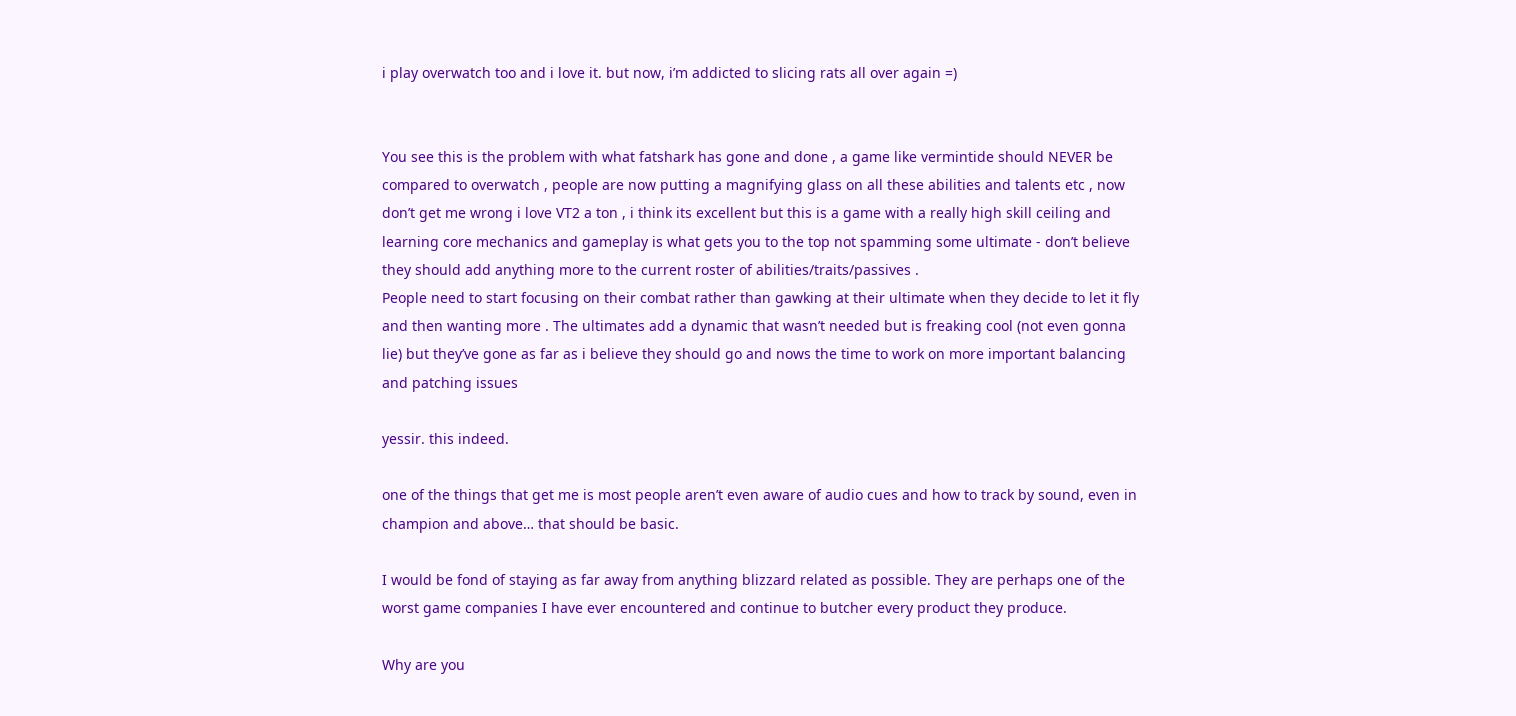i play overwatch too and i love it. but now, i’m addicted to slicing rats all over again =)


You see this is the problem with what fatshark has gone and done , a game like vermintide should NEVER be compared to overwatch , people are now putting a magnifying glass on all these abilities and talents etc , now don’t get me wrong i love VT2 a ton , i think its excellent but this is a game with a really high skill ceiling and learning core mechanics and gameplay is what gets you to the top not spamming some ultimate - don’t believe they should add anything more to the current roster of abilities/traits/passives .
People need to start focusing on their combat rather than gawking at their ultimate when they decide to let it fly and then wanting more . The ultimates add a dynamic that wasn’t needed but is freaking cool (not even gonna lie) but they’ve gone as far as i believe they should go and nows the time to work on more important balancing and patching issues

yessir. this indeed.

one of the things that get me is most people aren’t even aware of audio cues and how to track by sound, even in champion and above… that should be basic.

I would be fond of staying as far away from anything blizzard related as possible. They are perhaps one of the worst game companies I have ever encountered and continue to butcher every product they produce.

Why are you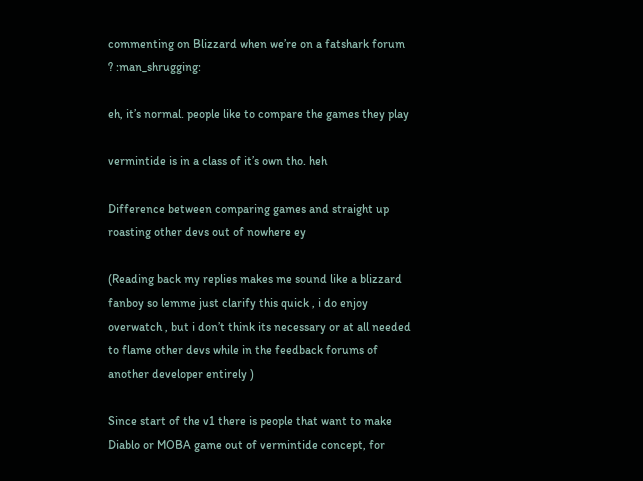commenting on Blizzard when we’re on a fatshark forum ? :man_shrugging:

eh, it’s normal. people like to compare the games they play

vermintide is in a class of it’s own tho. heh

Difference between comparing games and straight up roasting other devs out of nowhere ey

(Reading back my replies makes me sound like a blizzard fanboy so lemme just clarify this quick , i do enjoy overwatch , but i don’t think its necessary or at all needed to flame other devs while in the feedback forums of another developer entirely )

Since start of the v1 there is people that want to make Diablo or MOBA game out of vermintide concept, for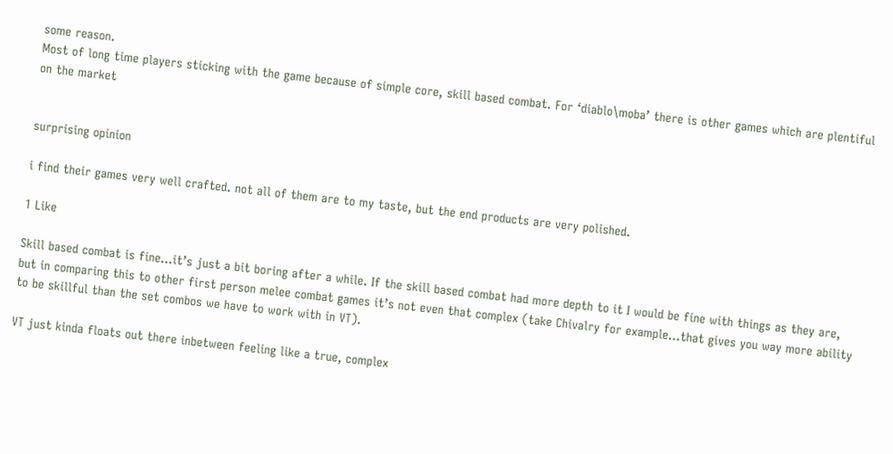some reason.
Most of long time players sticking with the game because of simple core, skill based combat. For ‘diablo\moba’ there is other games which are plentiful on the market


surprising opinion

i find their games very well crafted. not all of them are to my taste, but the end products are very polished.

1 Like

Skill based combat is fine…it’s just a bit boring after a while. If the skill based combat had more depth to it I would be fine with things as they are, but in comparing this to other first person melee combat games it’s not even that complex (take Chivalry for example…that gives you way more ability to be skillful than the set combos we have to work with in VT).

VT just kinda floats out there inbetween feeling like a true, complex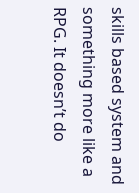skills based system and something more like a RPG. It doesn’t do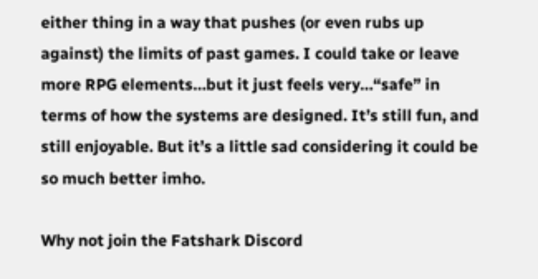either thing in a way that pushes (or even rubs up against) the limits of past games. I could take or leave more RPG elements…but it just feels very…“safe” in terms of how the systems are designed. It’s still fun, and still enjoyable. But it’s a little sad considering it could be so much better imho.

Why not join the Fatshark Discord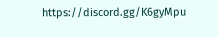https://discord.gg/K6gyMpu